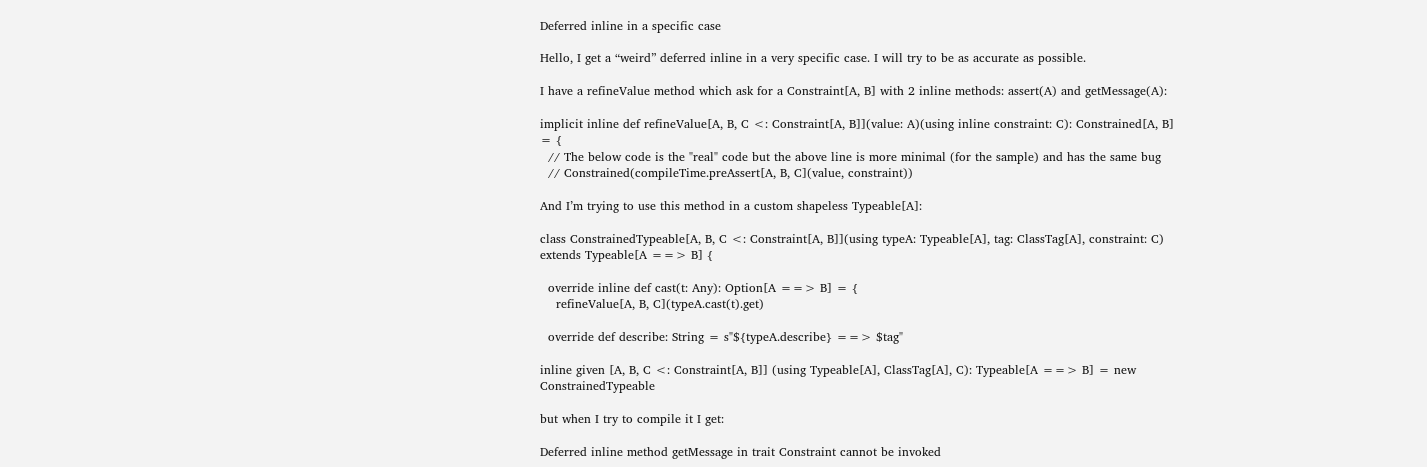Deferred inline in a specific case

Hello, I get a “weird” deferred inline in a very specific case. I will try to be as accurate as possible.

I have a refineValue method which ask for a Constraint[A, B] with 2 inline methods: assert(A) and getMessage(A):

implicit inline def refineValue[A, B, C <: Constraint[A, B]](value: A)(using inline constraint: C): Constrained[A, B] = {
  // The below code is the "real" code but the above line is more minimal (for the sample) and has the same bug
  // Constrained(compileTime.preAssert[A, B, C](value, constraint))

And I’m trying to use this method in a custom shapeless Typeable[A]:

class ConstrainedTypeable[A, B, C <: Constraint[A, B]](using typeA: Typeable[A], tag: ClassTag[A], constraint: C) extends Typeable[A ==> B] {

  override inline def cast(t: Any): Option[A ==> B] = {
    refineValue[A, B, C](typeA.cast(t).get)

  override def describe: String = s"${typeA.describe} ==> $tag"

inline given [A, B, C <: Constraint[A, B]] (using Typeable[A], ClassTag[A], C): Typeable[A ==> B] = new ConstrainedTypeable

but when I try to compile it I get:

Deferred inline method getMessage in trait Constraint cannot be invoked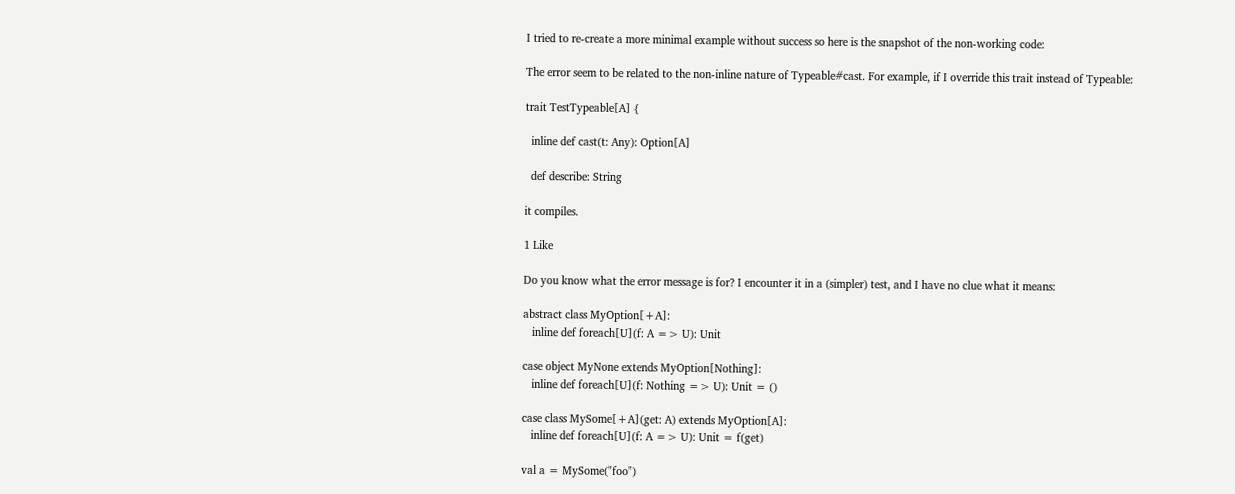I tried to re-create a more minimal example without success so here is the snapshot of the non-working code:

The error seem to be related to the non-inline nature of Typeable#cast. For example, if I override this trait instead of Typeable:

trait TestTypeable[A] {

  inline def cast(t: Any): Option[A]

  def describe: String

it compiles.

1 Like

Do you know what the error message is for? I encounter it in a (simpler) test, and I have no clue what it means:

abstract class MyOption[+A]:
   inline def foreach[U](f: A => U): Unit

case object MyNone extends MyOption[Nothing]:
   inline def foreach[U](f: Nothing => U): Unit = ()

case class MySome[+A](get: A) extends MyOption[A]:
   inline def foreach[U](f: A => U): Unit = f(get)

val a = MySome("foo")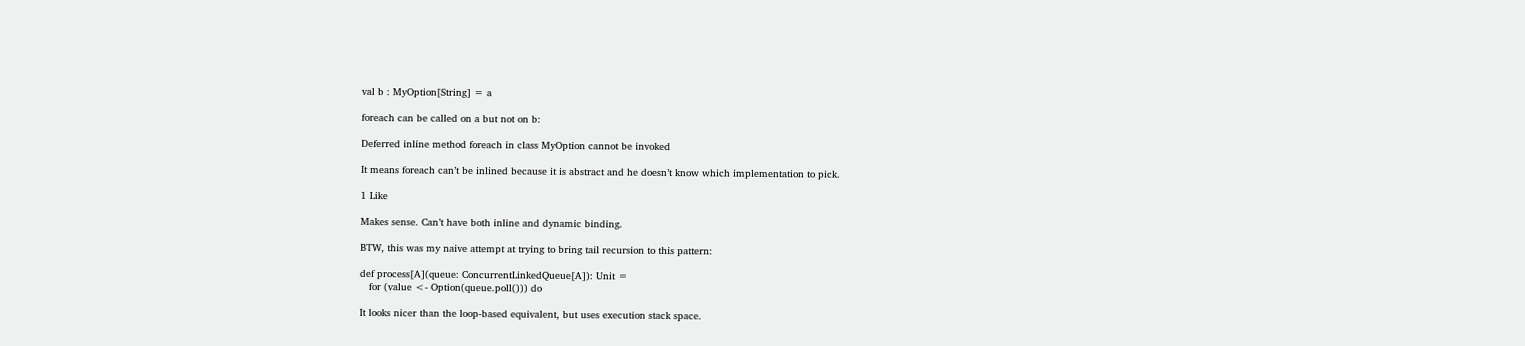val b : MyOption[String] = a

foreach can be called on a but not on b:

Deferred inline method foreach in class MyOption cannot be invoked

It means foreach can’t be inlined because it is abstract and he doesn’t know which implementation to pick.

1 Like

Makes sense. Can’t have both inline and dynamic binding.

BTW, this was my naive attempt at trying to bring tail recursion to this pattern:

def process[A](queue: ConcurrentLinkedQueue[A]): Unit =
   for (value <- Option(queue.poll())) do

It looks nicer than the loop-based equivalent, but uses execution stack space.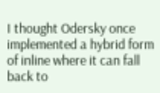I thought Odersky once implemented a hybrid form of inline where it can fall back to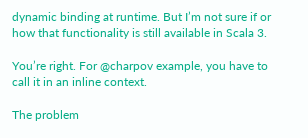dynamic binding at runtime. But I’m not sure if or how that functionality is still available in Scala 3.

You’re right. For @charpov example, you have to call it in an inline context.

The problem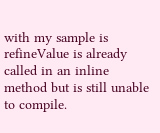with my sample is refineValue is already called in an inline method but is still unable to compile.